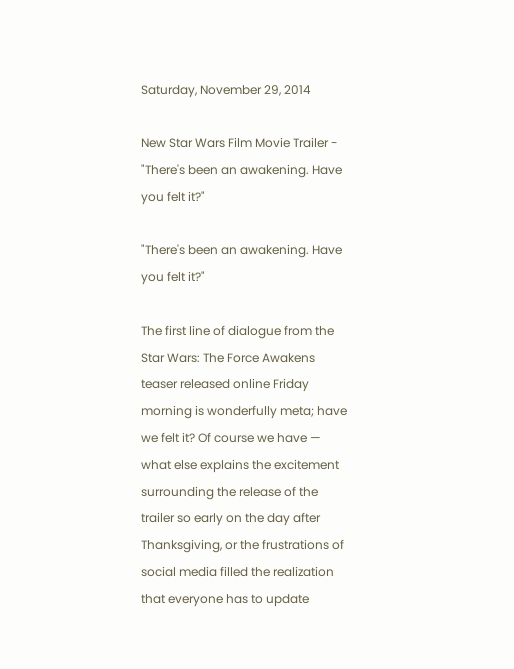Saturday, November 29, 2014

New Star Wars Film Movie Trailer - "There's been an awakening. Have you felt it?"

"There's been an awakening. Have you felt it?"

The first line of dialogue from the Star Wars: The Force Awakens teaser released online Friday morning is wonderfully meta; have we felt it? Of course we have — what else explains the excitement surrounding the release of the trailer so early on the day after Thanksgiving, or the frustrations of social media filled the realization that everyone has to update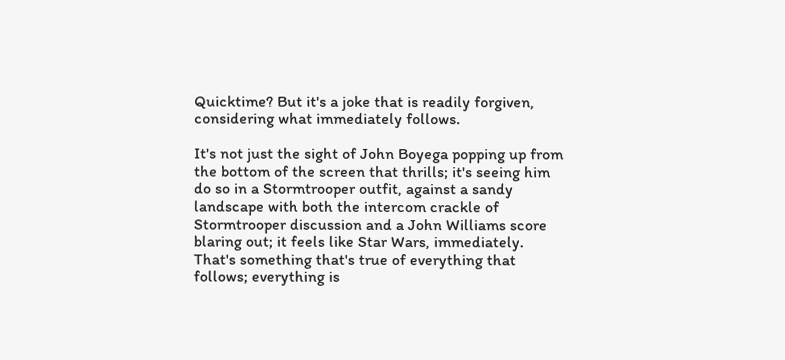Quicktime? But it's a joke that is readily forgiven, considering what immediately follows.

It's not just the sight of John Boyega popping up from the bottom of the screen that thrills; it's seeing him do so in a Stormtrooper outfit, against a sandy landscape with both the intercom crackle of Stormtrooper discussion and a John Williams score blaring out; it feels like Star Wars, immediately. That's something that's true of everything that follows; everything is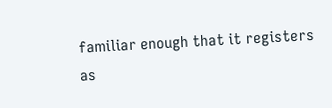familiar enough that it registers as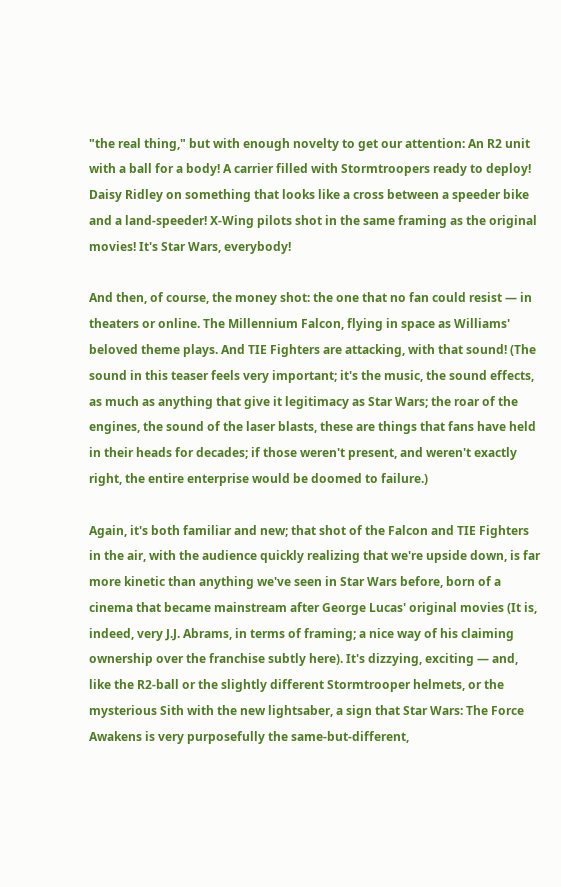"the real thing," but with enough novelty to get our attention: An R2 unit with a ball for a body! A carrier filled with Stormtroopers ready to deploy! Daisy Ridley on something that looks like a cross between a speeder bike and a land-speeder! X-Wing pilots shot in the same framing as the original movies! It's Star Wars, everybody!

And then, of course, the money shot: the one that no fan could resist — in theaters or online. The Millennium Falcon, flying in space as Williams' beloved theme plays. And TIE Fighters are attacking, with that sound! (The sound in this teaser feels very important; it's the music, the sound effects, as much as anything that give it legitimacy as Star Wars; the roar of the engines, the sound of the laser blasts, these are things that fans have held in their heads for decades; if those weren't present, and weren't exactly right, the entire enterprise would be doomed to failure.)

Again, it's both familiar and new; that shot of the Falcon and TIE Fighters in the air, with the audience quickly realizing that we're upside down, is far more kinetic than anything we've seen in Star Wars before, born of a cinema that became mainstream after George Lucas' original movies (It is, indeed, very J.J. Abrams, in terms of framing; a nice way of his claiming ownership over the franchise subtly here). It's dizzying, exciting — and, like the R2-ball or the slightly different Stormtrooper helmets, or the mysterious Sith with the new lightsaber, a sign that Star Wars: The Force Awakens is very purposefully the same-but-different,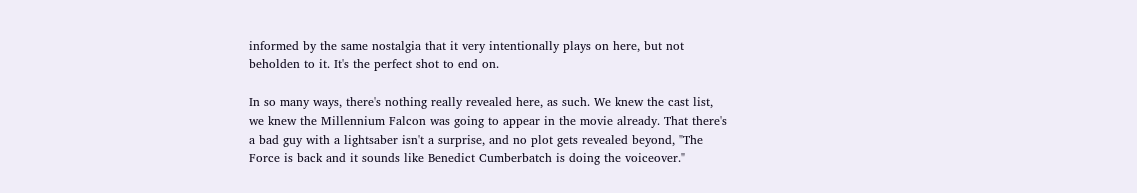informed by the same nostalgia that it very intentionally plays on here, but not beholden to it. It's the perfect shot to end on.

In so many ways, there's nothing really revealed here, as such. We knew the cast list, we knew the Millennium Falcon was going to appear in the movie already. That there's a bad guy with a lightsaber isn't a surprise, and no plot gets revealed beyond, "The Force is back and it sounds like Benedict Cumberbatch is doing the voiceover."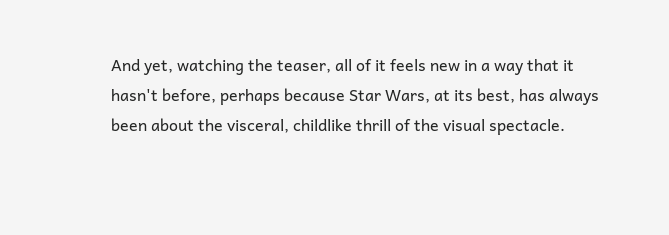And yet, watching the teaser, all of it feels new in a way that it hasn't before, perhaps because Star Wars, at its best, has always been about the visceral, childlike thrill of the visual spectacle.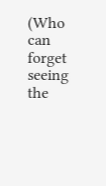(Who can forget seeing the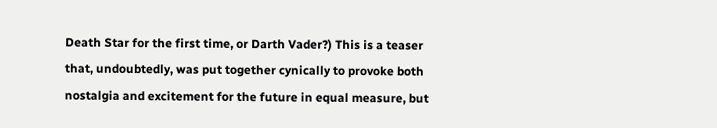Death Star for the first time, or Darth Vader?) This is a teaser that, undoubtedly, was put together cynically to provoke both nostalgia and excitement for the future in equal measure, but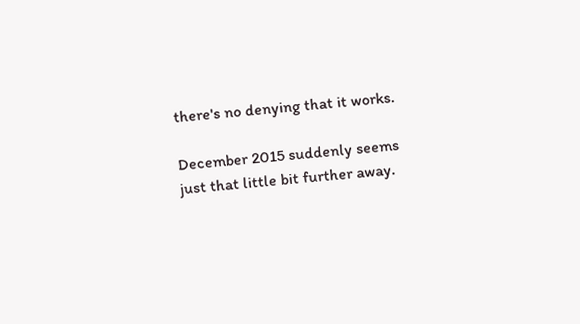there's no denying that it works.

December 2015 suddenly seems just that little bit further away.